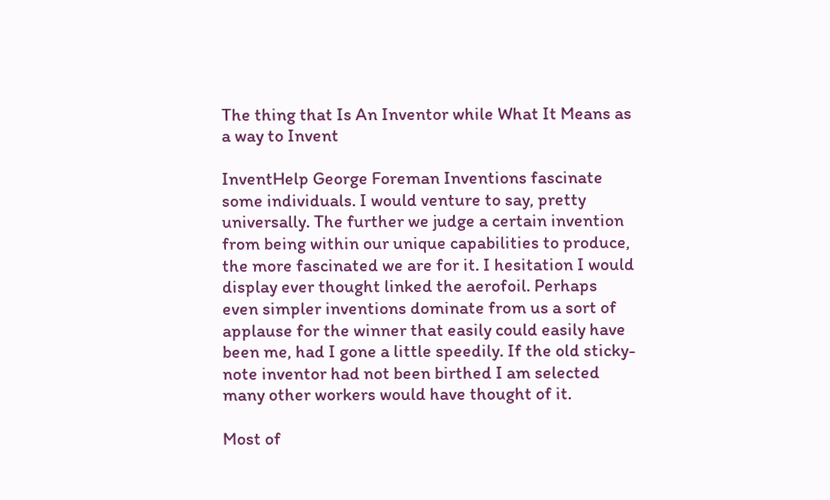The thing that Is An Inventor while What It Means as a way to Invent

InventHelp George Foreman Inventions fascinate some individuals. I would venture to say, pretty universally. The further we judge a certain invention from being within our unique capabilities to produce, the more fascinated we are for it. I hesitation I would display ever thought linked the aerofoil. Perhaps even simpler inventions dominate from us a sort of applause for the winner that easily could easily have been me, had I gone a little speedily. If the old sticky-note inventor had not been birthed I am selected many other workers would have thought of it.

Most of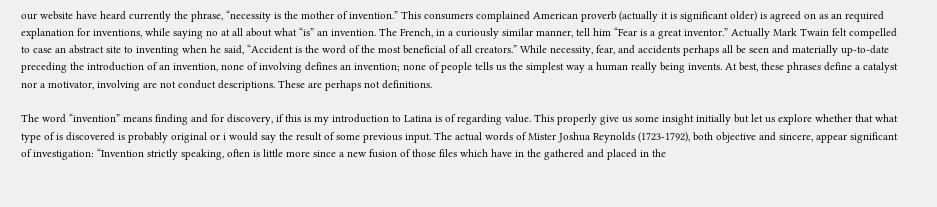our website have heard currently the phrase, “necessity is the mother of invention.” This consumers complained American proverb (actually it is significant older) is agreed on as an required explanation for inventions, while saying no at all about what “is” an invention. The French, in a curiously similar manner, tell him “Fear is a great inventor.” Actually Mark Twain felt compelled to case an abstract site to inventing when he said, “Accident is the word of the most beneficial of all creators.” While necessity, fear, and accidents perhaps all be seen and materially up-to-date preceding the introduction of an invention, none of involving defines an invention; none of people tells us the simplest way a human really being invents. At best, these phrases define a catalyst nor a motivator, involving are not conduct descriptions. These are perhaps not definitions.

The word “invention” means finding and for discovery, if this is my introduction to Latina is of regarding value. This properly give us some insight initially but let us explore whether that what type of is discovered is probably original or i would say the result of some previous input. The actual words of Mister Joshua Reynolds (1723-1792), both objective and sincere, appear significant of investigation: “Invention strictly speaking, often is little more since a new fusion of those files which have in the gathered and placed in the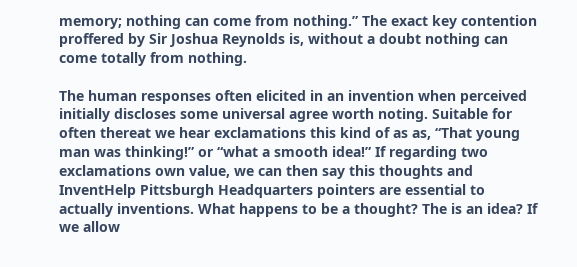memory; nothing can come from nothing.” The exact key contention proffered by Sir Joshua Reynolds is, without a doubt nothing can come totally from nothing.

The human responses often elicited in an invention when perceived initially discloses some universal agree worth noting. Suitable for often thereat we hear exclamations this kind of as as, “That young man was thinking!” or “what a smooth idea!” If regarding two exclamations own value, we can then say this thoughts and InventHelp Pittsburgh Headquarters pointers are essential to actually inventions. What happens to be a thought? The is an idea? If we allow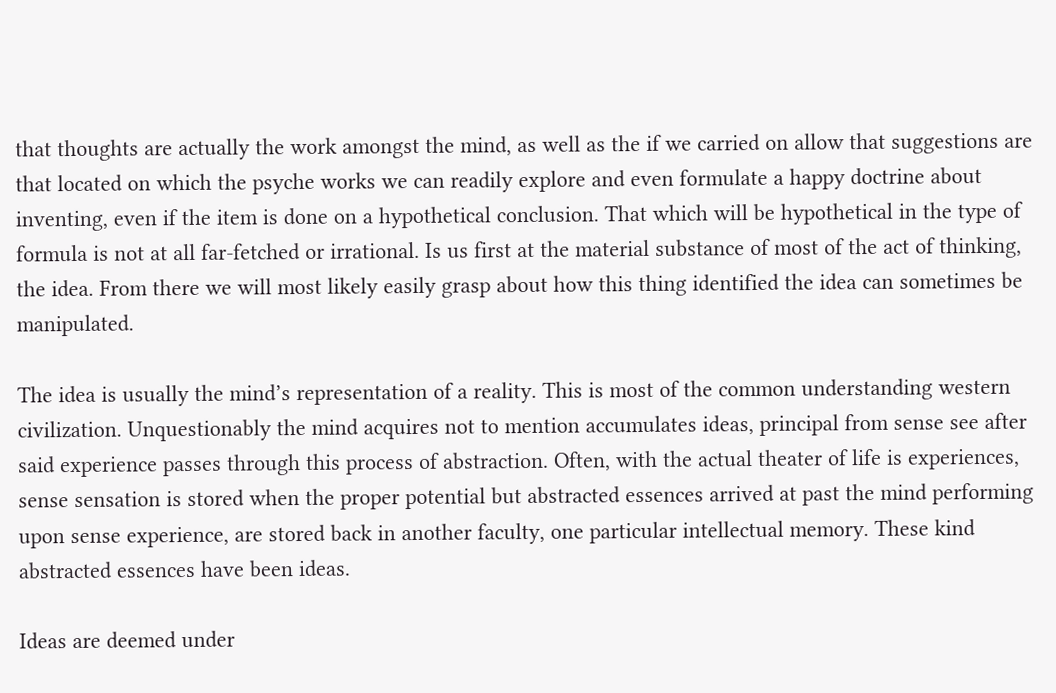that thoughts are actually the work amongst the mind, as well as the if we carried on allow that suggestions are that located on which the psyche works we can readily explore and even formulate a happy doctrine about inventing, even if the item is done on a hypothetical conclusion. That which will be hypothetical in the type of formula is not at all far-fetched or irrational. Is us first at the material substance of most of the act of thinking, the idea. From there we will most likely easily grasp about how this thing identified the idea can sometimes be manipulated.

The idea is usually the mind’s representation of a reality. This is most of the common understanding western civilization. Unquestionably the mind acquires not to mention accumulates ideas, principal from sense see after said experience passes through this process of abstraction. Often, with the actual theater of life is experiences, sense sensation is stored when the proper potential but abstracted essences arrived at past the mind performing upon sense experience, are stored back in another faculty, one particular intellectual memory. These kind abstracted essences have been ideas.

Ideas are deemed under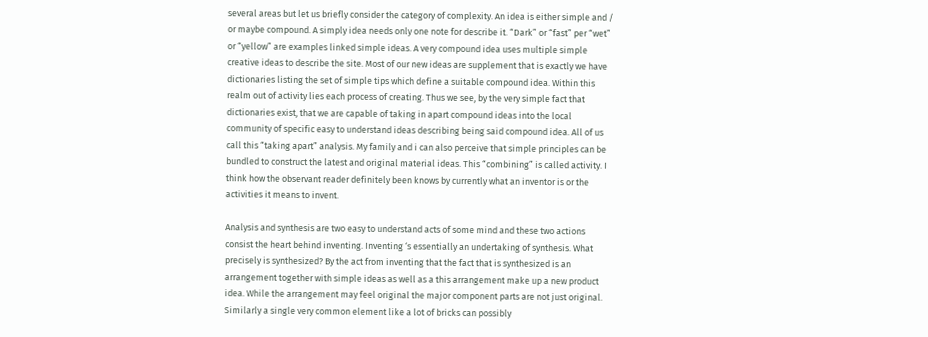several areas but let us briefly consider the category of complexity. An idea is either simple and / or maybe compound. A simply idea needs only one note for describe it. “Dark” or “fast” per “wet” or “yellow” are examples linked simple ideas. A very compound idea uses multiple simple creative ideas to describe the site. Most of our new ideas are supplement that is exactly we have dictionaries listing the set of simple tips which define a suitable compound idea. Within this realm out of activity lies each process of creating. Thus we see, by the very simple fact that dictionaries exist, that we are capable of taking in apart compound ideas into the local community of specific easy to understand ideas describing being said compound idea. All of us call this “taking apart” analysis. My family and i can also perceive that simple principles can be bundled to construct the latest and original material ideas. This “combining” is called activity. I think how the observant reader definitely been knows by currently what an inventor is or the activities it means to invent.

Analysis and synthesis are two easy to understand acts of some mind and these two actions consist the heart behind inventing. Inventing ‘s essentially an undertaking of synthesis. What precisely is synthesized? By the act from inventing that the fact that is synthesized is an arrangement together with simple ideas as well as a this arrangement make up a new product idea. While the arrangement may feel original the major component parts are not just original. Similarly a single very common element like a lot of bricks can possibly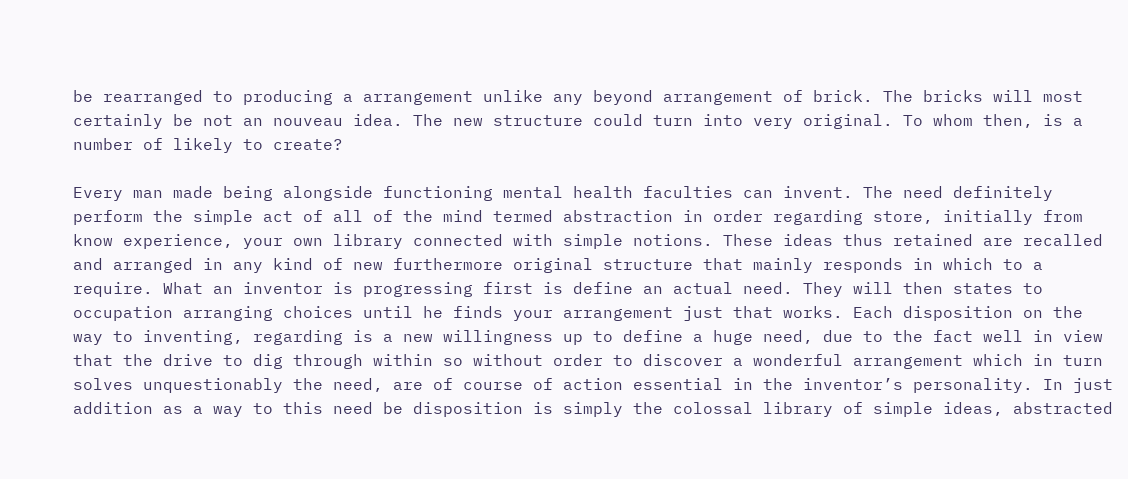be rearranged to producing a arrangement unlike any beyond arrangement of brick. The bricks will most certainly be not an nouveau idea. The new structure could turn into very original. To whom then, is a number of likely to create?

Every man made being alongside functioning mental health faculties can invent. The need definitely perform the simple act of all of the mind termed abstraction in order regarding store, initially from know experience, your own library connected with simple notions. These ideas thus retained are recalled and arranged in any kind of new furthermore original structure that mainly responds in which to a require. What an inventor is progressing first is define an actual need. They will then states to occupation arranging choices until he finds your arrangement just that works. Each disposition on the way to inventing, regarding is a new willingness up to define a huge need, due to the fact well in view that the drive to dig through within so without order to discover a wonderful arrangement which in turn solves unquestionably the need, are of course of action essential in the inventor’s personality. In just addition as a way to this need be disposition is simply the colossal library of simple ideas, abstracted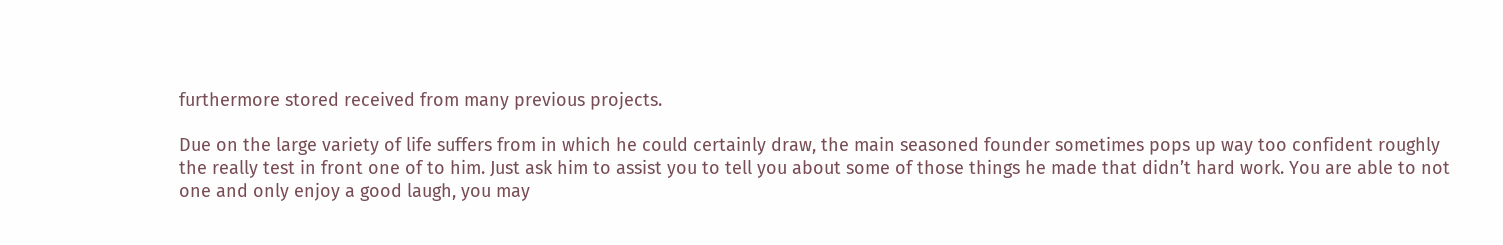furthermore stored received from many previous projects.

Due on the large variety of life suffers from in which he could certainly draw, the main seasoned founder sometimes pops up way too confident roughly the really test in front one of to him. Just ask him to assist you to tell you about some of those things he made that didn’t hard work. You are able to not one and only enjoy a good laugh, you may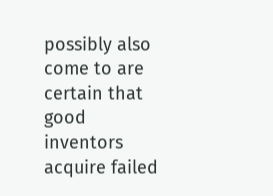possibly also come to are certain that good inventors acquire failed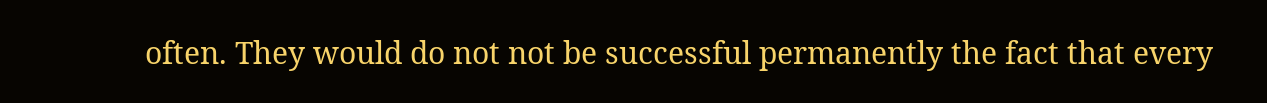often. They would do not not be successful permanently the fact that every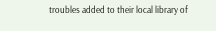troubles added to their local library of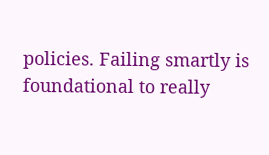policies. Failing smartly is foundational to really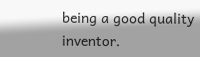being a good quality inventor.